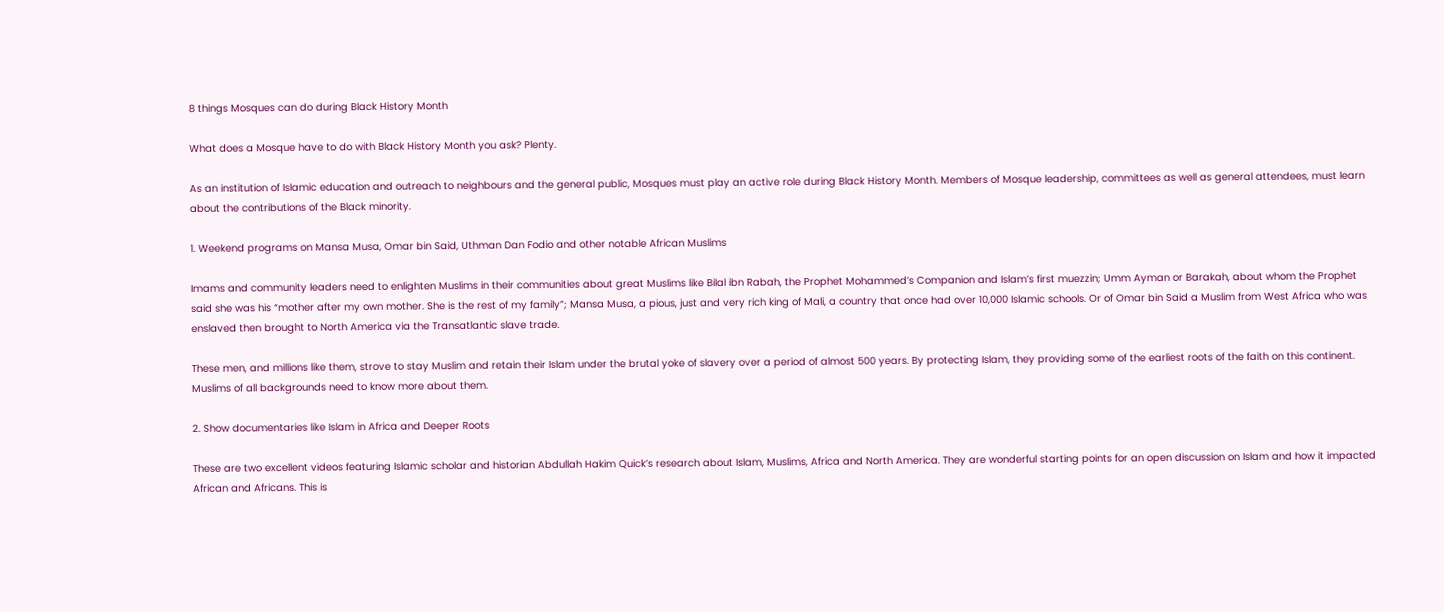8 things Mosques can do during Black History Month

What does a Mosque have to do with Black History Month you ask? Plenty.

As an institution of Islamic education and outreach to neighbours and the general public, Mosques must play an active role during Black History Month. Members of Mosque leadership, committees as well as general attendees, must learn about the contributions of the Black minority.

1. Weekend programs on Mansa Musa, Omar bin Said, Uthman Dan Fodio and other notable African Muslims

Imams and community leaders need to enlighten Muslims in their communities about great Muslims like Bilal ibn Rabah, the Prophet Mohammed’s Companion and Islam’s first muezzin; Umm Ayman or Barakah, about whom the Prophet said she was his “mother after my own mother. She is the rest of my family”; Mansa Musa, a pious, just and very rich king of Mali, a country that once had over 10,000 Islamic schools. Or of Omar bin Said a Muslim from West Africa who was enslaved then brought to North America via the Transatlantic slave trade.

These men, and millions like them, strove to stay Muslim and retain their Islam under the brutal yoke of slavery over a period of almost 500 years. By protecting Islam, they providing some of the earliest roots of the faith on this continent. Muslims of all backgrounds need to know more about them.

2. Show documentaries like Islam in Africa and Deeper Roots

These are two excellent videos featuring Islamic scholar and historian Abdullah Hakim Quick’s research about Islam, Muslims, Africa and North America. They are wonderful starting points for an open discussion on Islam and how it impacted African and Africans. This is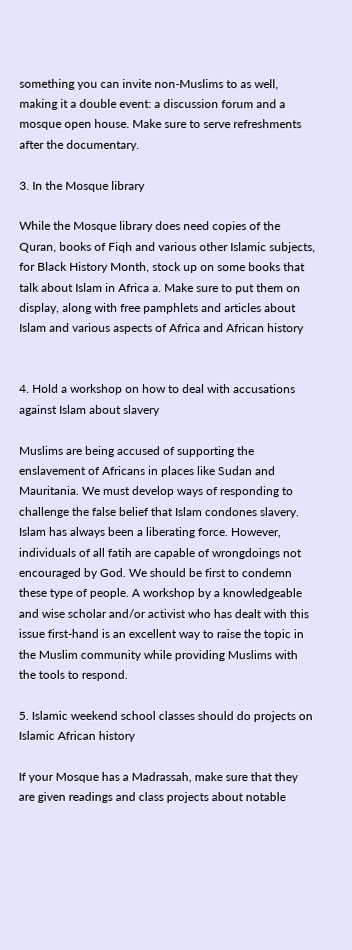something you can invite non-Muslims to as well, making it a double event: a discussion forum and a mosque open house. Make sure to serve refreshments after the documentary.

3. In the Mosque library

While the Mosque library does need copies of the Quran, books of Fiqh and various other Islamic subjects, for Black History Month, stock up on some books that talk about Islam in Africa a. Make sure to put them on display, along with free pamphlets and articles about Islam and various aspects of Africa and African history


4. Hold a workshop on how to deal with accusations against Islam about slavery

Muslims are being accused of supporting the enslavement of Africans in places like Sudan and Mauritania. We must develop ways of responding to challenge the false belief that Islam condones slavery. Islam has always been a liberating force. However, individuals of all fatih are capable of wrongdoings not encouraged by God. We should be first to condemn these type of people. A workshop by a knowledgeable and wise scholar and/or activist who has dealt with this issue first-hand is an excellent way to raise the topic in the Muslim community while providing Muslims with the tools to respond.

5. Islamic weekend school classes should do projects on Islamic African history

If your Mosque has a Madrassah, make sure that they are given readings and class projects about notable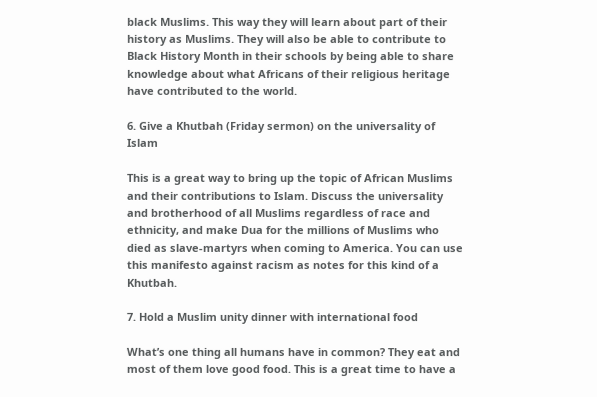black Muslims. This way they will learn about part of their history as Muslims. They will also be able to contribute to Black History Month in their schools by being able to share knowledge about what Africans of their religious heritage have contributed to the world.

6. Give a Khutbah (Friday sermon) on the universality of Islam

This is a great way to bring up the topic of African Muslims and their contributions to Islam. Discuss the universality and brotherhood of all Muslims regardless of race and ethnicity, and make Dua for the millions of Muslims who died as slave-martyrs when coming to America. You can use this manifesto against racism as notes for this kind of a Khutbah.

7. Hold a Muslim unity dinner with international food

What’s one thing all humans have in common? They eat and most of them love good food. This is a great time to have a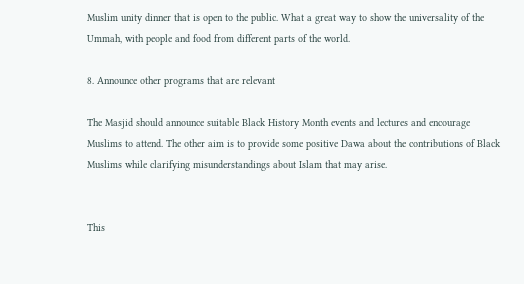Muslim unity dinner that is open to the public. What a great way to show the universality of the Ummah, with people and food from different parts of the world.

8. Announce other programs that are relevant

The Masjid should announce suitable Black History Month events and lectures and encourage Muslims to attend. The other aim is to provide some positive Dawa about the contributions of Black Muslims while clarifying misunderstandings about Islam that may arise.


This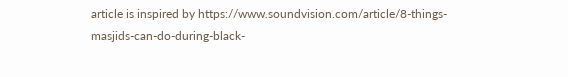article is inspired by https://www.soundvision.com/article/8-things-masjids-can-do-during-black-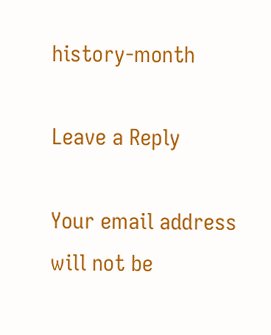history-month

Leave a Reply

Your email address will not be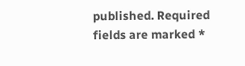published. Required fields are marked *